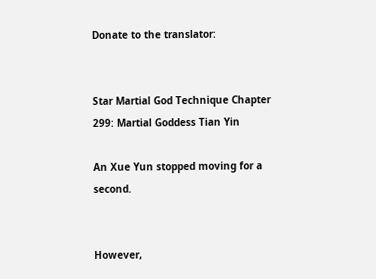Donate to the translator:


Star Martial God Technique Chapter 299: Martial Goddess Tian Yin

An Xue Yun stopped moving for a second.


However,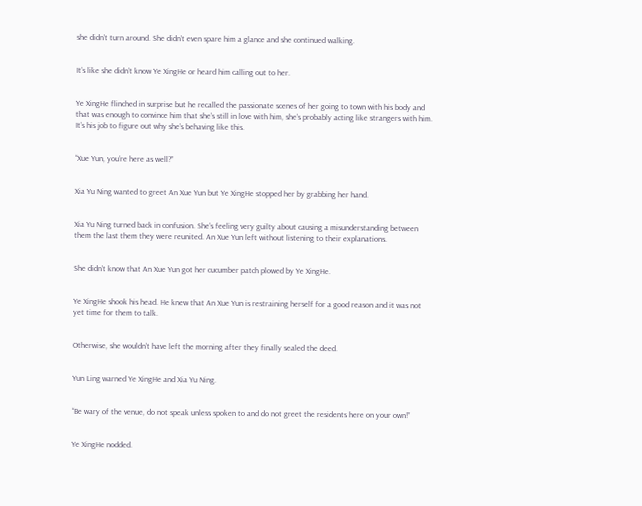she didn’t turn around. She didn’t even spare him a glance and she continued walking.


It’s like she didn’t know Ye XingHe or heard him calling out to her.


Ye XingHe flinched in surprise but he recalled the passionate scenes of her going to town with his body and that was enough to convince him that she’s still in love with him, she’s probably acting like strangers with him. It’s his job to figure out why she’s behaving like this.


“Xue Yun, you’re here as well?”


Xia Yu Ning wanted to greet An Xue Yun but Ye XingHe stopped her by grabbing her hand.


Xia Yu Ning turned back in confusion. She’s feeling very guilty about causing a misunderstanding between them the last them they were reunited. An Xue Yun left without listening to their explanations.


She didn’t know that An Xue Yun got her cucumber patch plowed by Ye XingHe.


Ye XingHe shook his head. He knew that An Xue Yun is restraining herself for a good reason and it was not yet time for them to talk.


Otherwise, she wouldn’t have left the morning after they finally sealed the deed.


Yun Ling warned Ye XingHe and Xia Yu Ning.


“Be wary of the venue, do not speak unless spoken to and do not greet the residents here on your own!”


Ye XingHe nodded.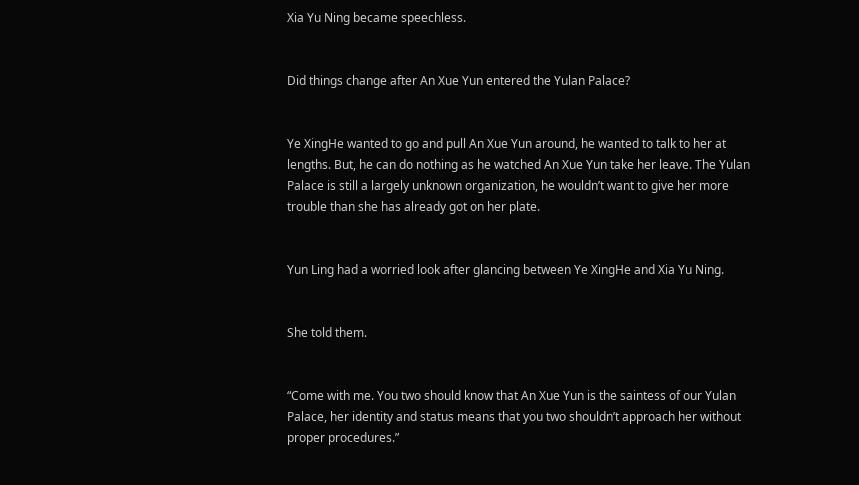Xia Yu Ning became speechless.


Did things change after An Xue Yun entered the Yulan Palace?


Ye XingHe wanted to go and pull An Xue Yun around, he wanted to talk to her at lengths. But, he can do nothing as he watched An Xue Yun take her leave. The Yulan Palace is still a largely unknown organization, he wouldn’t want to give her more trouble than she has already got on her plate.


Yun Ling had a worried look after glancing between Ye XingHe and Xia Yu Ning.


She told them.


“Come with me. You two should know that An Xue Yun is the saintess of our Yulan Palace, her identity and status means that you two shouldn’t approach her without proper procedures.”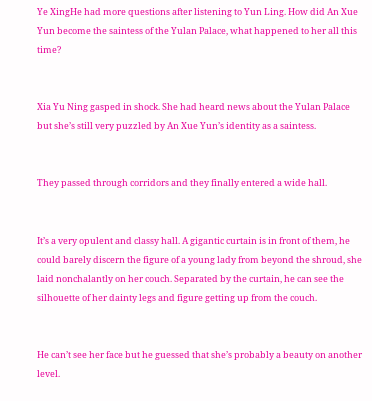Ye XingHe had more questions after listening to Yun Ling. How did An Xue Yun become the saintess of the Yulan Palace, what happened to her all this time?


Xia Yu Ning gasped in shock. She had heard news about the Yulan Palace but she’s still very puzzled by An Xue Yun’s identity as a saintess.


They passed through corridors and they finally entered a wide hall.


It’s a very opulent and classy hall. A gigantic curtain is in front of them, he could barely discern the figure of a young lady from beyond the shroud, she laid nonchalantly on her couch. Separated by the curtain, he can see the silhouette of her dainty legs and figure getting up from the couch.


He can’t see her face but he guessed that she’s probably a beauty on another level.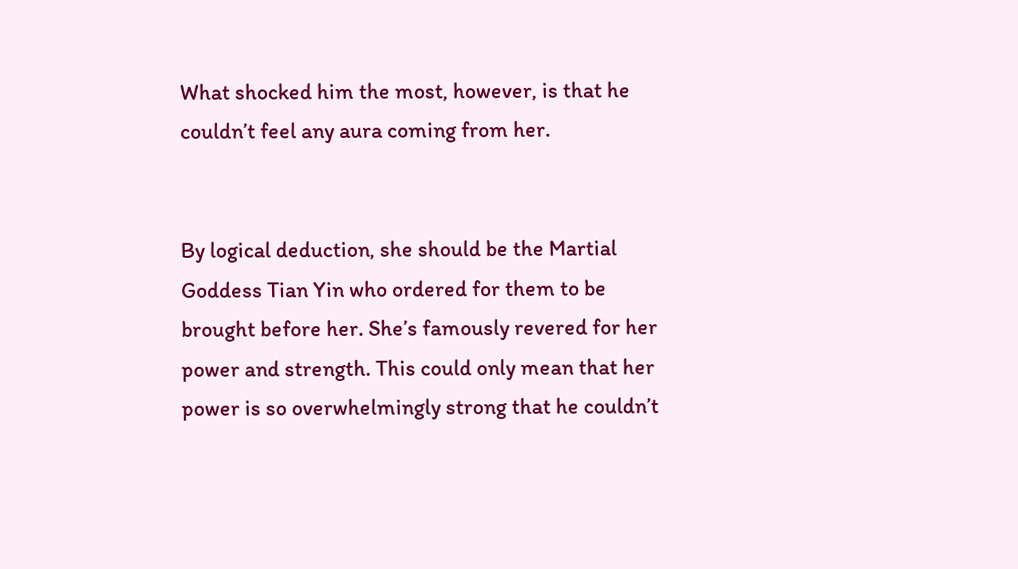What shocked him the most, however, is that he couldn’t feel any aura coming from her.


By logical deduction, she should be the Martial Goddess Tian Yin who ordered for them to be brought before her. She’s famously revered for her power and strength. This could only mean that her power is so overwhelmingly strong that he couldn’t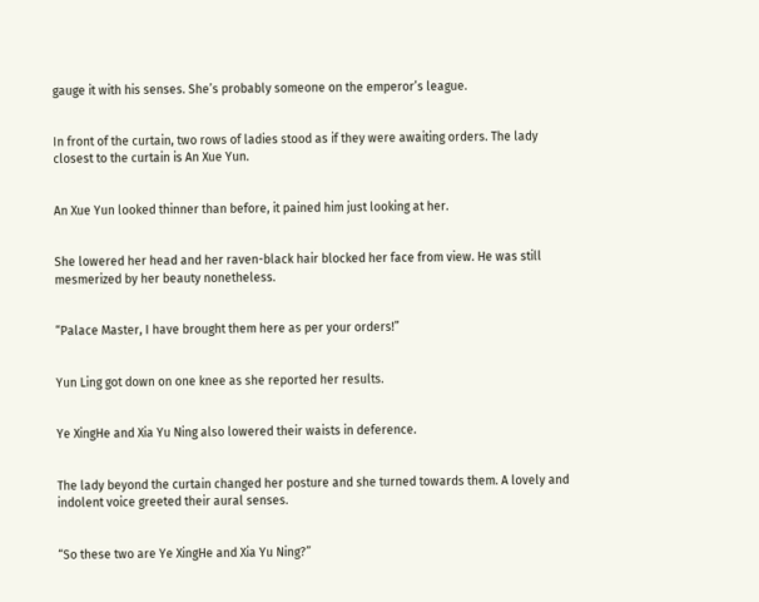gauge it with his senses. She’s probably someone on the emperor’s league.


In front of the curtain, two rows of ladies stood as if they were awaiting orders. The lady closest to the curtain is An Xue Yun.


An Xue Yun looked thinner than before, it pained him just looking at her.


She lowered her head and her raven-black hair blocked her face from view. He was still mesmerized by her beauty nonetheless.


“Palace Master, I have brought them here as per your orders!”


Yun Ling got down on one knee as she reported her results.


Ye XingHe and Xia Yu Ning also lowered their waists in deference.


The lady beyond the curtain changed her posture and she turned towards them. A lovely and indolent voice greeted their aural senses.


“So these two are Ye XingHe and Xia Yu Ning?”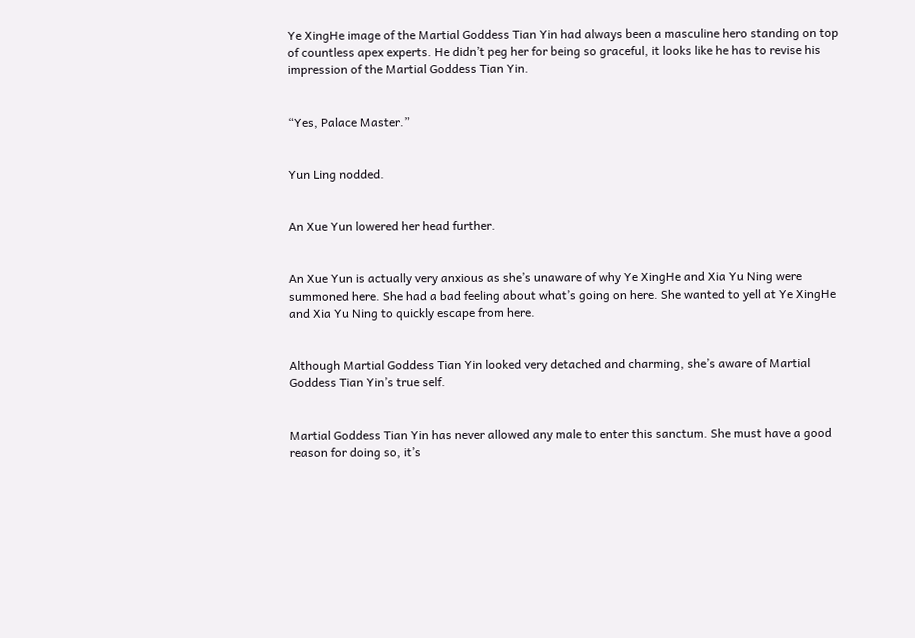Ye XingHe image of the Martial Goddess Tian Yin had always been a masculine hero standing on top of countless apex experts. He didn’t peg her for being so graceful, it looks like he has to revise his impression of the Martial Goddess Tian Yin.


“Yes, Palace Master.”


Yun Ling nodded.


An Xue Yun lowered her head further.


An Xue Yun is actually very anxious as she’s unaware of why Ye XingHe and Xia Yu Ning were summoned here. She had a bad feeling about what’s going on here. She wanted to yell at Ye XingHe and Xia Yu Ning to quickly escape from here.


Although Martial Goddess Tian Yin looked very detached and charming, she’s aware of Martial Goddess Tian Yin’s true self.


Martial Goddess Tian Yin has never allowed any male to enter this sanctum. She must have a good reason for doing so, it’s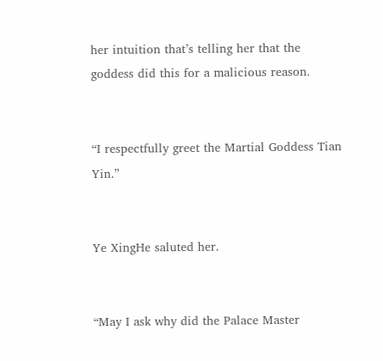her intuition that’s telling her that the goddess did this for a malicious reason.


“I respectfully greet the Martial Goddess Tian Yin.”


Ye XingHe saluted her.


“May I ask why did the Palace Master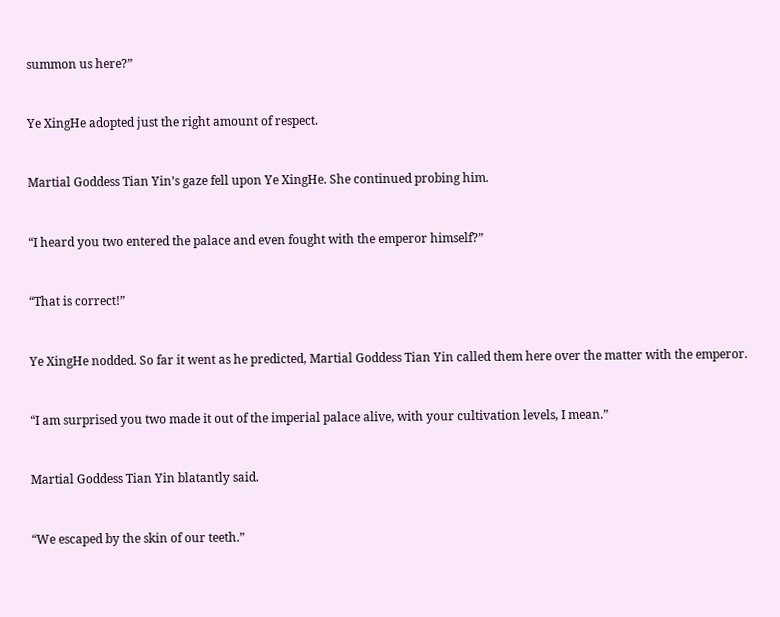summon us here?”


Ye XingHe adopted just the right amount of respect.


Martial Goddess Tian Yin’s gaze fell upon Ye XingHe. She continued probing him.


“I heard you two entered the palace and even fought with the emperor himself?”


“That is correct!”


Ye XingHe nodded. So far it went as he predicted, Martial Goddess Tian Yin called them here over the matter with the emperor.


“I am surprised you two made it out of the imperial palace alive, with your cultivation levels, I mean.”


Martial Goddess Tian Yin blatantly said.


“We escaped by the skin of our teeth.”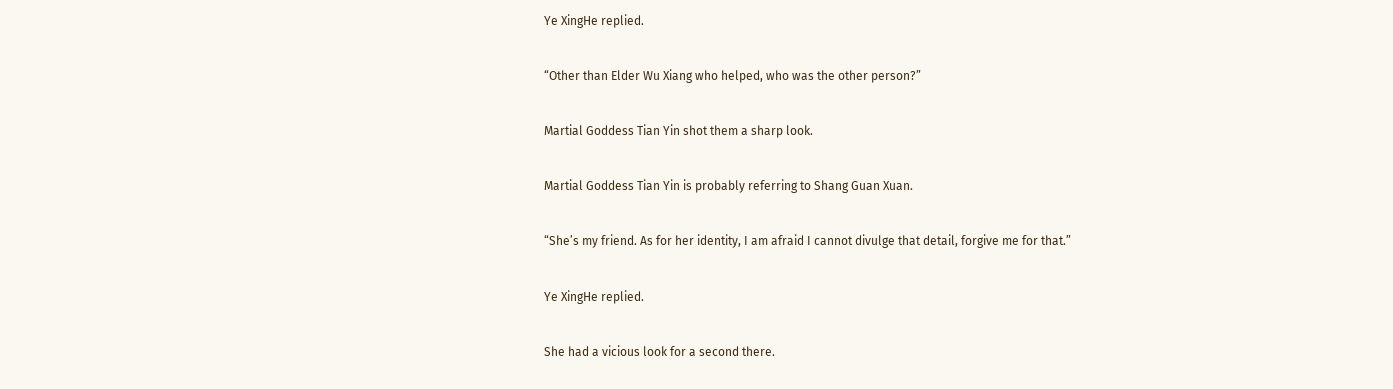Ye XingHe replied.


“Other than Elder Wu Xiang who helped, who was the other person?”


Martial Goddess Tian Yin shot them a sharp look.


Martial Goddess Tian Yin is probably referring to Shang Guan Xuan.


“She’s my friend. As for her identity, I am afraid I cannot divulge that detail, forgive me for that.”


Ye XingHe replied.


She had a vicious look for a second there.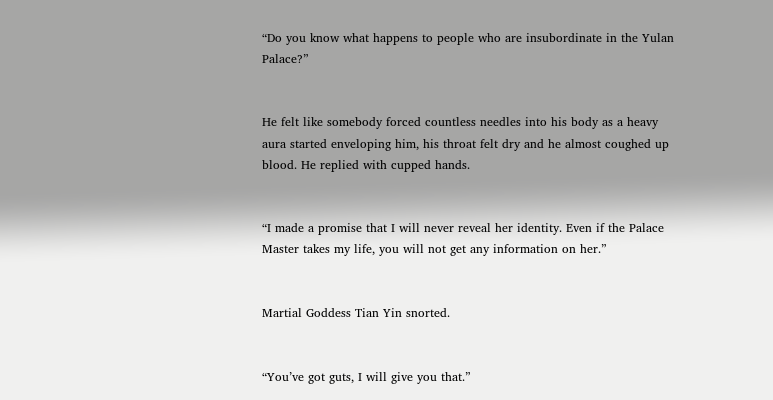“Do you know what happens to people who are insubordinate in the Yulan Palace?”


He felt like somebody forced countless needles into his body as a heavy aura started enveloping him, his throat felt dry and he almost coughed up blood. He replied with cupped hands.


“I made a promise that I will never reveal her identity. Even if the Palace Master takes my life, you will not get any information on her.”


Martial Goddess Tian Yin snorted.


“You’ve got guts, I will give you that.”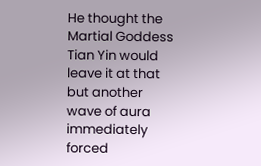He thought the Martial Goddess Tian Yin would leave it at that but another wave of aura immediately forced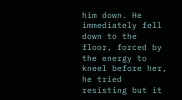him down. He immediately fell down to the floor, forced by the energy to kneel before her, he tried resisting but it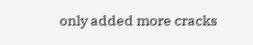only added more cracks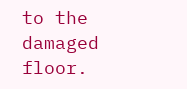to the damaged floor.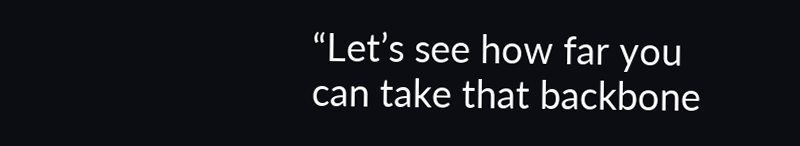“Let’s see how far you can take that backbone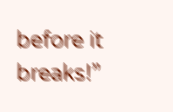before it breaks!”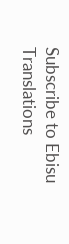Subscribe to Ebisu Translations